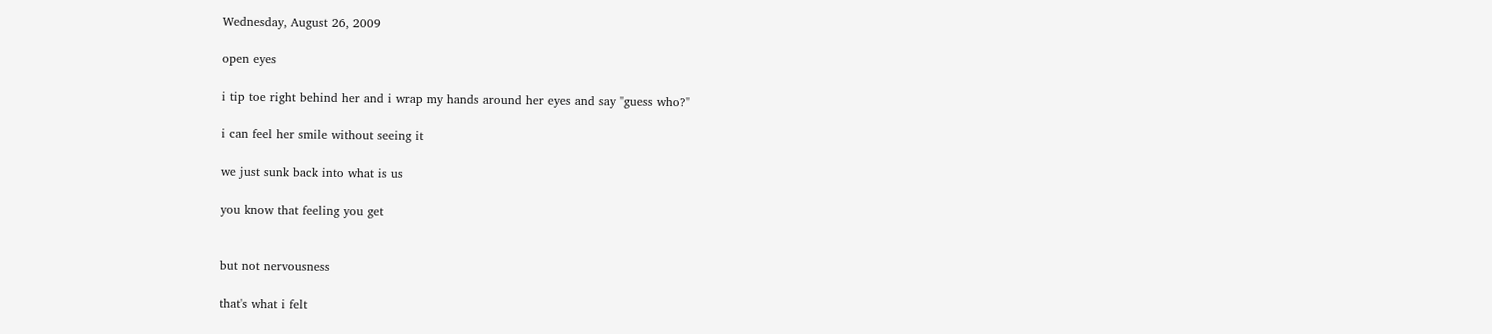Wednesday, August 26, 2009

open eyes

i tip toe right behind her and i wrap my hands around her eyes and say "guess who?"

i can feel her smile without seeing it

we just sunk back into what is us

you know that feeling you get


but not nervousness

that's what i felt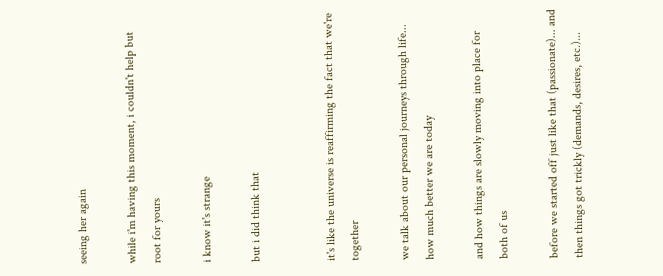seeing her again

while i'm having this moment, i couldn't help but root for yours

i know it's strange

but i did think that


it's like the universe is reaffirming the fact that we're together

we talk about our personal journeys through life... how much better we are today

and how things are slowly moving into place for both of us

before we started off just like that (passionate)... and then things got trickly (demands, desires, etc.)...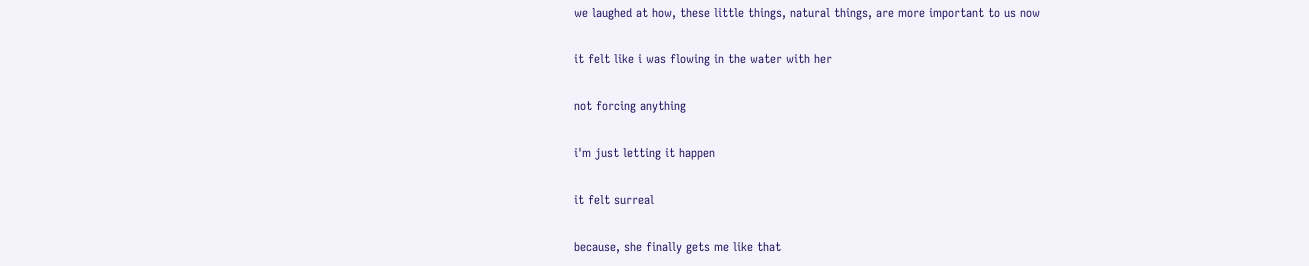we laughed at how, these little things, natural things, are more important to us now

it felt like i was flowing in the water with her

not forcing anything

i'm just letting it happen

it felt surreal

because, she finally gets me like that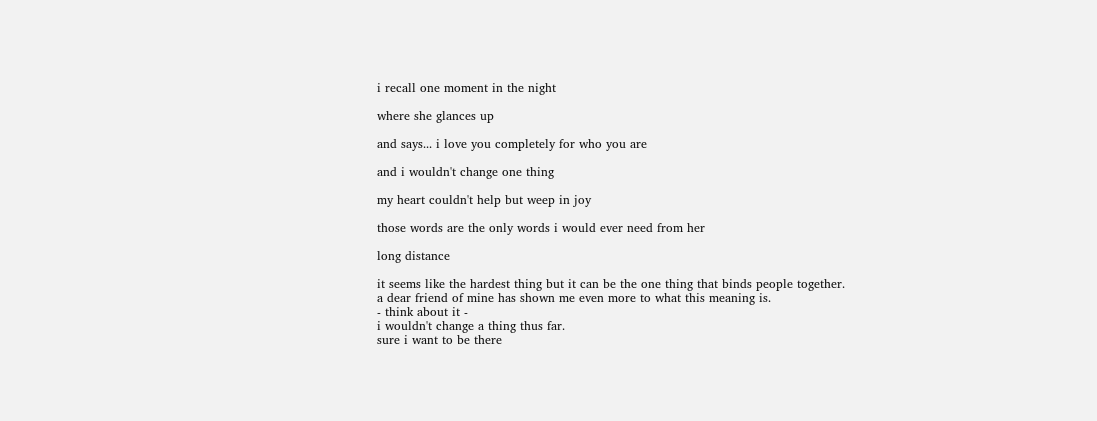i recall one moment in the night

where she glances up

and says... i love you completely for who you are

and i wouldn't change one thing

my heart couldn't help but weep in joy

those words are the only words i would ever need from her

long distance

it seems like the hardest thing but it can be the one thing that binds people together.
a dear friend of mine has shown me even more to what this meaning is.
- think about it -
i wouldn't change a thing thus far.
sure i want to be there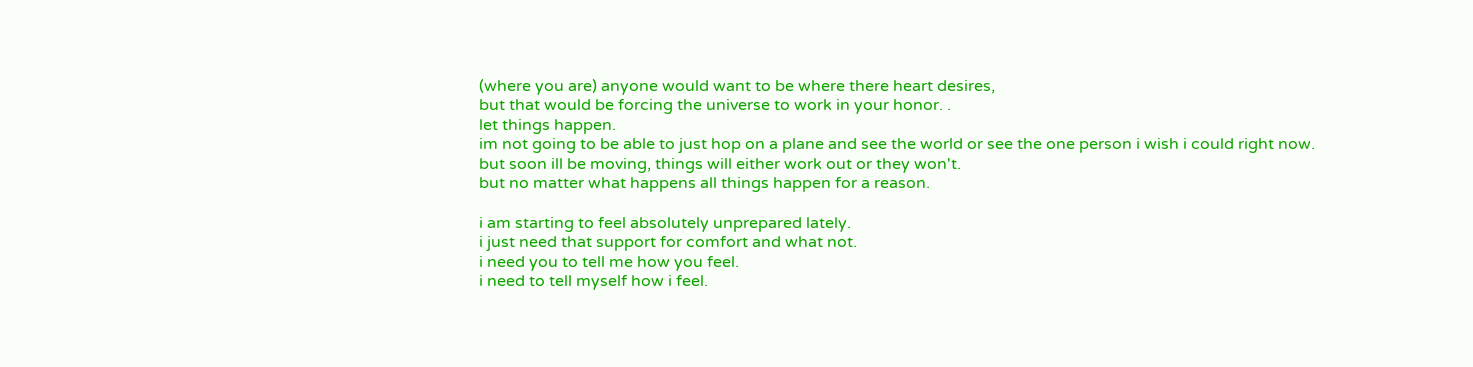(where you are) anyone would want to be where there heart desires,
but that would be forcing the universe to work in your honor. .
let things happen.
im not going to be able to just hop on a plane and see the world or see the one person i wish i could right now.
but soon ill be moving, things will either work out or they won't.
but no matter what happens all things happen for a reason.

i am starting to feel absolutely unprepared lately.
i just need that support for comfort and what not.
i need you to tell me how you feel.
i need to tell myself how i feel.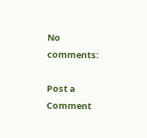No comments:

Post a Comment